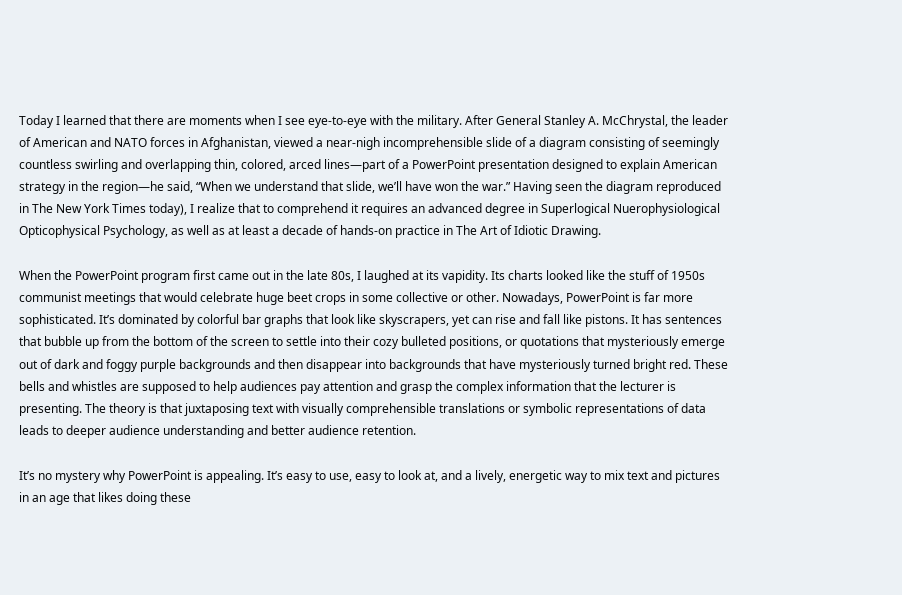Today I learned that there are moments when I see eye-to-eye with the military. After General Stanley A. McChrystal, the leader of American and NATO forces in Afghanistan, viewed a near-nigh incomprehensible slide of a diagram consisting of seemingly countless swirling and overlapping thin, colored, arced lines—part of a PowerPoint presentation designed to explain American strategy in the region—he said, “When we understand that slide, we’ll have won the war.” Having seen the diagram reproduced in The New York Times today), I realize that to comprehend it requires an advanced degree in Superlogical Nuerophysiological Opticophysical Psychology, as well as at least a decade of hands-on practice in The Art of Idiotic Drawing.

When the PowerPoint program first came out in the late 80s, I laughed at its vapidity. Its charts looked like the stuff of 1950s communist meetings that would celebrate huge beet crops in some collective or other. Nowadays, PowerPoint is far more sophisticated. It’s dominated by colorful bar graphs that look like skyscrapers, yet can rise and fall like pistons. It has sentences that bubble up from the bottom of the screen to settle into their cozy bulleted positions, or quotations that mysteriously emerge out of dark and foggy purple backgrounds and then disappear into backgrounds that have mysteriously turned bright red. These bells and whistles are supposed to help audiences pay attention and grasp the complex information that the lecturer is presenting. The theory is that juxtaposing text with visually comprehensible translations or symbolic representations of data leads to deeper audience understanding and better audience retention.

It’s no mystery why PowerPoint is appealing. It’s easy to use, easy to look at, and a lively, energetic way to mix text and pictures in an age that likes doing these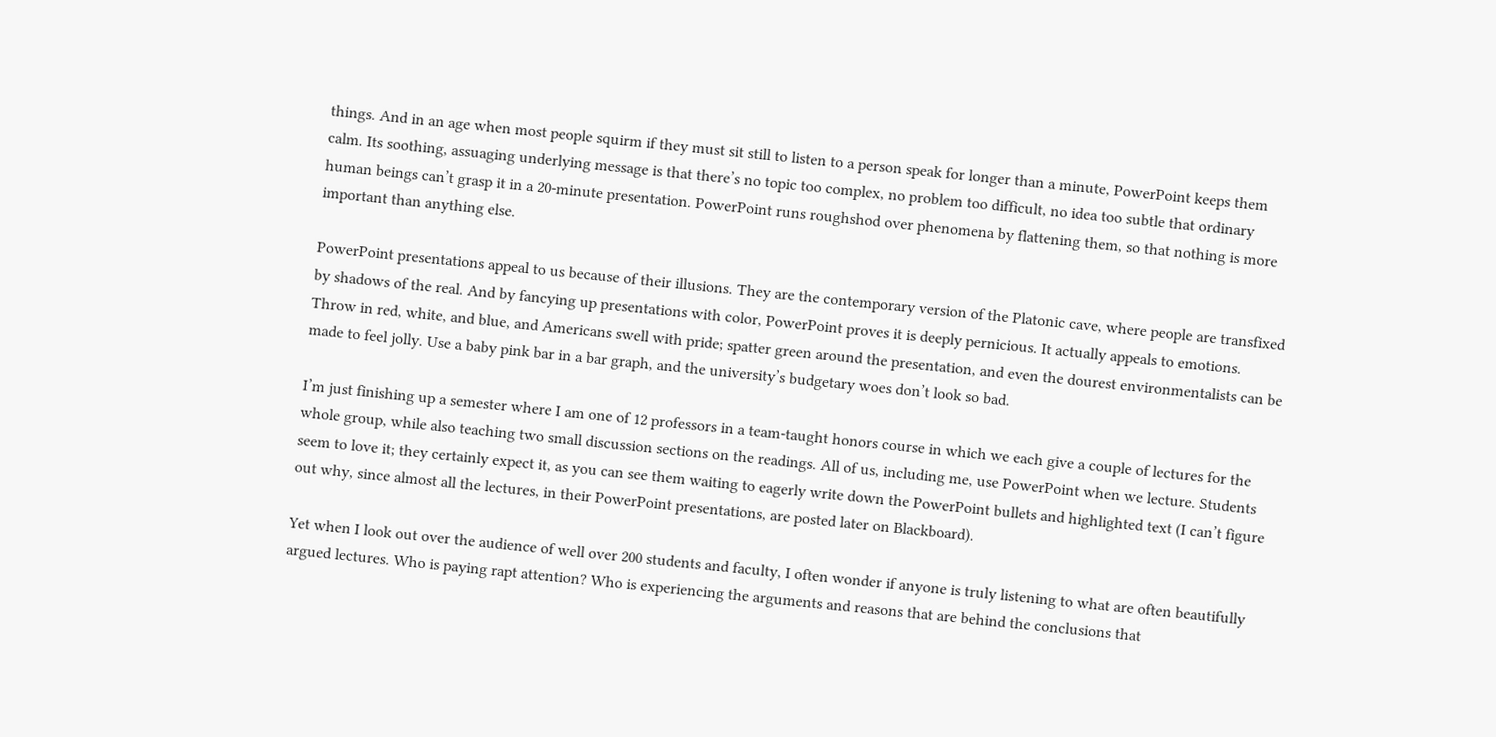things. And in an age when most people squirm if they must sit still to listen to a person speak for longer than a minute, PowerPoint keeps them calm. Its soothing, assuaging underlying message is that there’s no topic too complex, no problem too difficult, no idea too subtle that ordinary human beings can’t grasp it in a 20-minute presentation. PowerPoint runs roughshod over phenomena by flattening them, so that nothing is more important than anything else.

PowerPoint presentations appeal to us because of their illusions. They are the contemporary version of the Platonic cave, where people are transfixed by shadows of the real. And by fancying up presentations with color, PowerPoint proves it is deeply pernicious. It actually appeals to emotions. Throw in red, white, and blue, and Americans swell with pride; spatter green around the presentation, and even the dourest environmentalists can be made to feel jolly. Use a baby pink bar in a bar graph, and the university’s budgetary woes don’t look so bad.

I’m just finishing up a semester where I am one of 12 professors in a team-taught honors course in which we each give a couple of lectures for the whole group, while also teaching two small discussion sections on the readings. All of us, including me, use PowerPoint when we lecture. Students seem to love it; they certainly expect it, as you can see them waiting to eagerly write down the PowerPoint bullets and highlighted text (I can’t figure out why, since almost all the lectures, in their PowerPoint presentations, are posted later on Blackboard).

Yet when I look out over the audience of well over 200 students and faculty, I often wonder if anyone is truly listening to what are often beautifully argued lectures. Who is paying rapt attention? Who is experiencing the arguments and reasons that are behind the conclusions that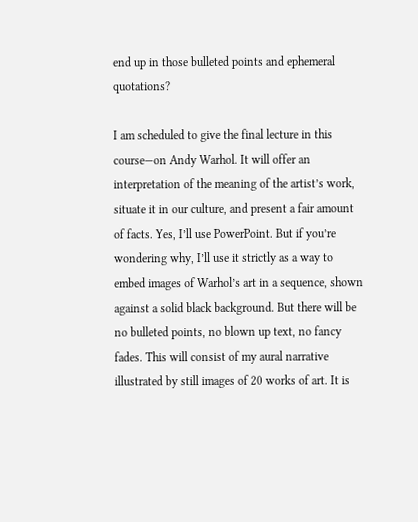end up in those bulleted points and ephemeral quotations?

I am scheduled to give the final lecture in this course—on Andy Warhol. It will offer an interpretation of the meaning of the artist’s work, situate it in our culture, and present a fair amount of facts. Yes, I’ll use PowerPoint. But if you’re wondering why, I’ll use it strictly as a way to embed images of Warhol’s art in a sequence, shown against a solid black background. But there will be no bulleted points, no blown up text, no fancy fades. This will consist of my aural narrative illustrated by still images of 20 works of art. It is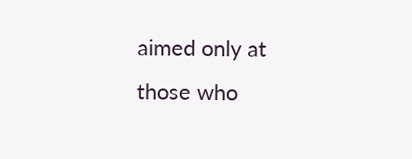aimed only at those who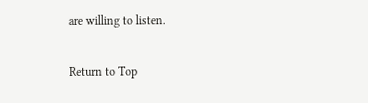are willing to listen.

Return to Top